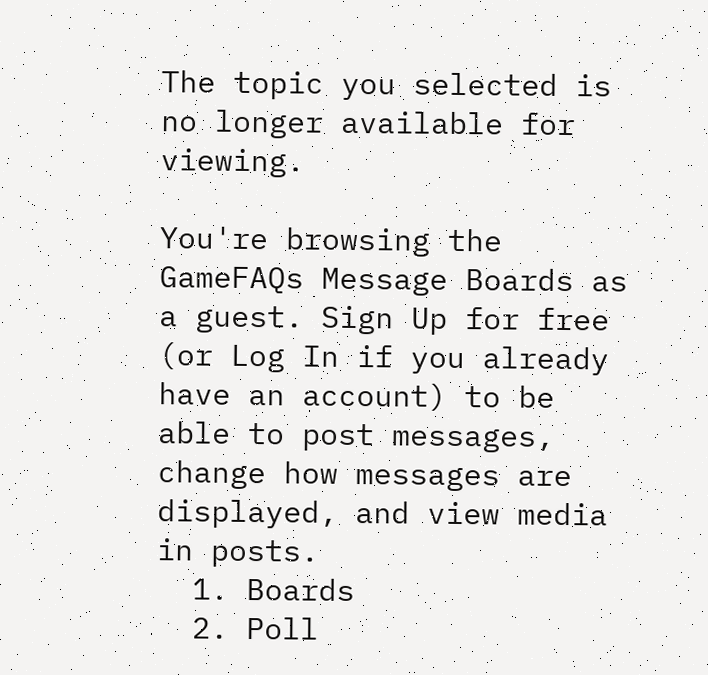The topic you selected is no longer available for viewing.

You're browsing the GameFAQs Message Boards as a guest. Sign Up for free (or Log In if you already have an account) to be able to post messages, change how messages are displayed, and view media in posts.
  1. Boards
  2. Poll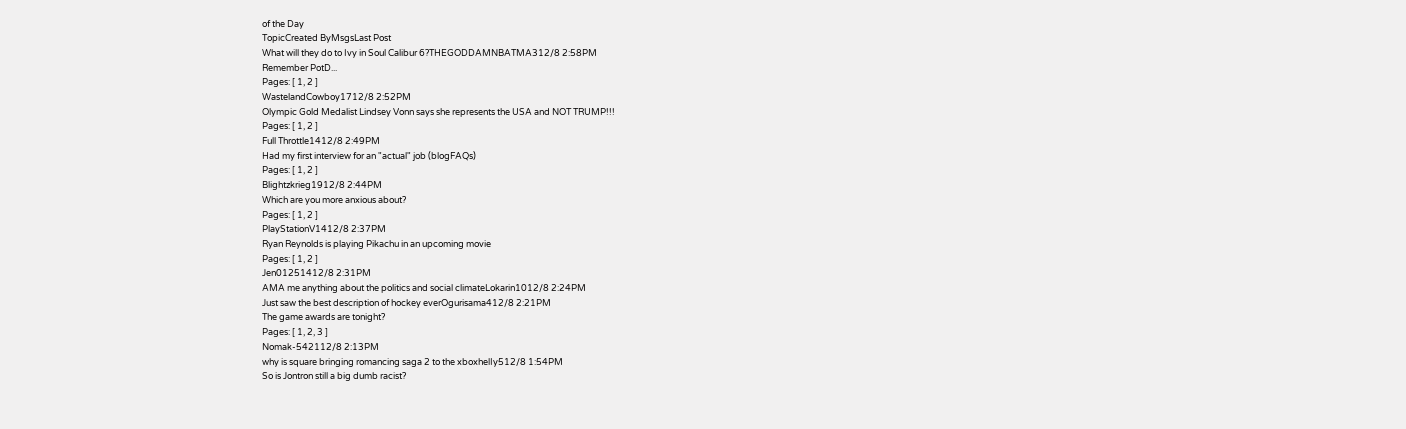of the Day
TopicCreated ByMsgsLast Post
What will they do to Ivy in Soul Calibur 6?THEGODDAMNBATMA312/8 2:58PM
Remember PotD...
Pages: [ 1, 2 ]
WastelandCowboy1712/8 2:52PM
Olympic Gold Medalist Lindsey Vonn says she represents the USA and NOT TRUMP!!!
Pages: [ 1, 2 ]
Full Throttle1412/8 2:49PM
Had my first interview for an "actual" job (blogFAQs)
Pages: [ 1, 2 ]
Blightzkrieg1912/8 2:44PM
Which are you more anxious about?
Pages: [ 1, 2 ]
PlayStationV1412/8 2:37PM
Ryan Reynolds is playing Pikachu in an upcoming movie
Pages: [ 1, 2 ]
Jen01251412/8 2:31PM
AMA me anything about the politics and social climateLokarin1012/8 2:24PM
Just saw the best description of hockey everOgurisama412/8 2:21PM
The game awards are tonight?
Pages: [ 1, 2, 3 ]
Nomak-542112/8 2:13PM
why is square bringing romancing saga 2 to the xboxhelIy512/8 1:54PM
So is Jontron still a big dumb racist?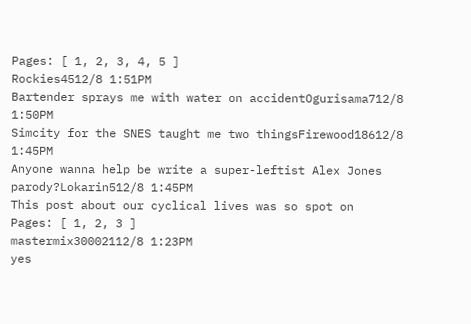Pages: [ 1, 2, 3, 4, 5 ]
Rockies4512/8 1:51PM
Bartender sprays me with water on accidentOgurisama712/8 1:50PM
Simcity for the SNES taught me two thingsFirewood18612/8 1:45PM
Anyone wanna help be write a super-leftist Alex Jones parody?Lokarin512/8 1:45PM
This post about our cyclical lives was so spot on
Pages: [ 1, 2, 3 ]
mastermix30002112/8 1:23PM
yes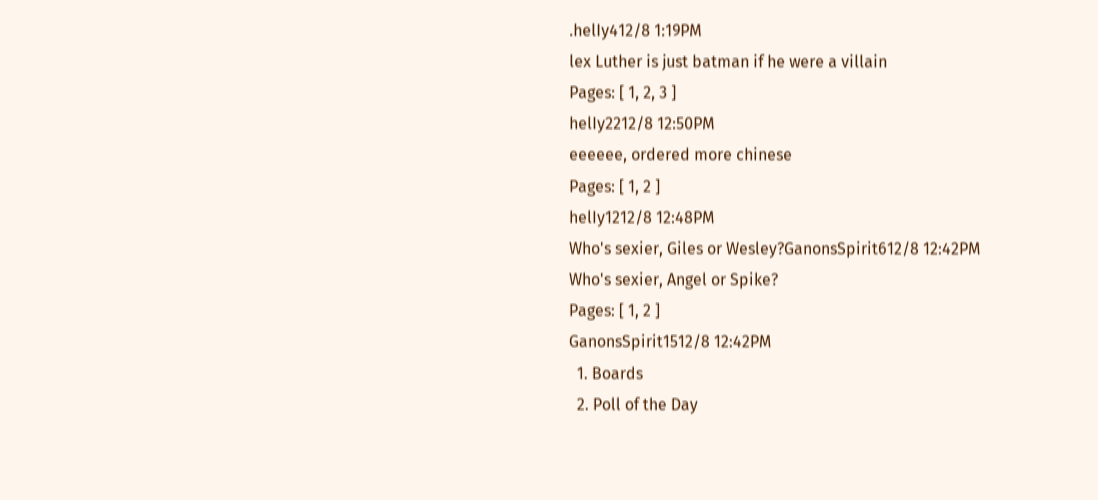.helIy412/8 1:19PM
lex Luther is just batman if he were a villain
Pages: [ 1, 2, 3 ]
helIy2212/8 12:50PM
eeeeee, ordered more chinese
Pages: [ 1, 2 ]
helIy1212/8 12:48PM
Who's sexier, Giles or Wesley?GanonsSpirit612/8 12:42PM
Who's sexier, Angel or Spike?
Pages: [ 1, 2 ]
GanonsSpirit1512/8 12:42PM
  1. Boards
  2. Poll of the Day